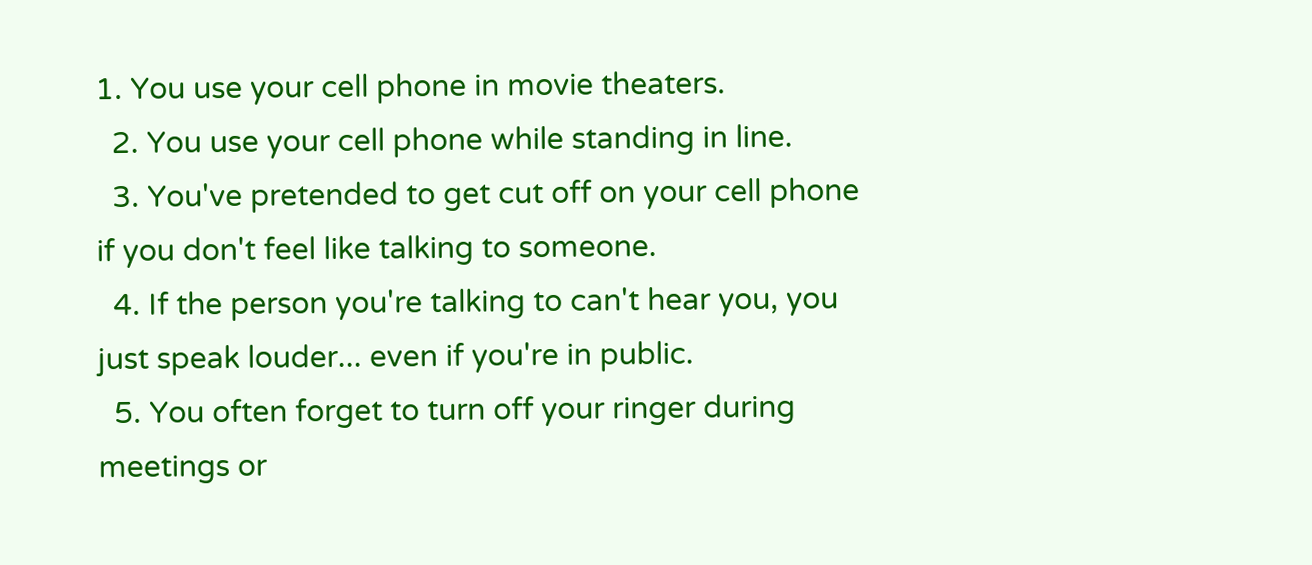1. You use your cell phone in movie theaters.
  2. You use your cell phone while standing in line.
  3. You've pretended to get cut off on your cell phone if you don't feel like talking to someone.
  4. If the person you're talking to can't hear you, you just speak louder... even if you're in public.
  5. You often forget to turn off your ringer during meetings or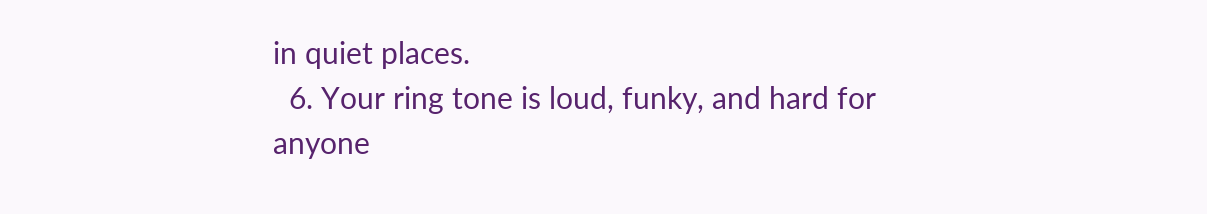in quiet places.
  6. Your ring tone is loud, funky, and hard for anyone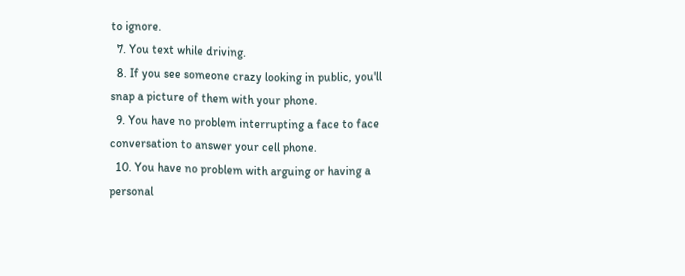to ignore.
  7. You text while driving.
  8. If you see someone crazy looking in public, you'll snap a picture of them with your phone.
  9. You have no problem interrupting a face to face conversation to answer your cell phone.
  10. You have no problem with arguing or having a personal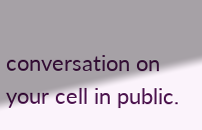conversation on your cell in public.